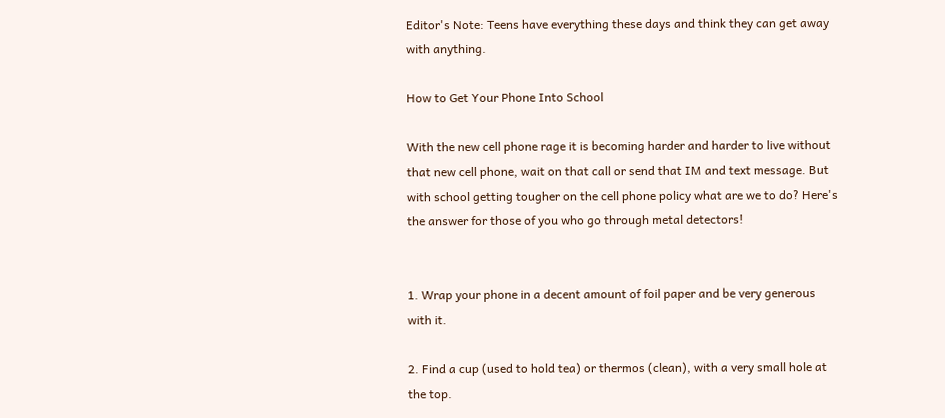Editor's Note: Teens have everything these days and think they can get away with anything.

How to Get Your Phone Into School

With the new cell phone rage it is becoming harder and harder to live without that new cell phone, wait on that call or send that IM and text message. But with school getting tougher on the cell phone policy what are we to do? Here's the answer for those of you who go through metal detectors!


1. Wrap your phone in a decent amount of foil paper and be very generous with it.

2. Find a cup (used to hold tea) or thermos (clean), with a very small hole at the top.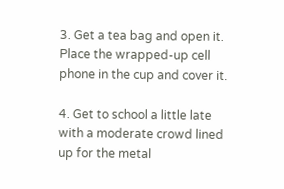3. Get a tea bag and open it. Place the wrapped-up cell phone in the cup and cover it.

4. Get to school a little late with a moderate crowd lined up for the metal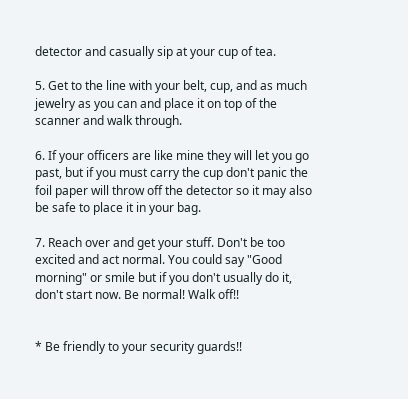detector and casually sip at your cup of tea.

5. Get to the line with your belt, cup, and as much jewelry as you can and place it on top of the scanner and walk through.

6. If your officers are like mine they will let you go past, but if you must carry the cup don't panic the foil paper will throw off the detector so it may also be safe to place it in your bag.

7. Reach over and get your stuff. Don't be too excited and act normal. You could say "Good morning" or smile but if you don't usually do it, don't start now. Be normal! Walk off!!


* Be friendly to your security guards!!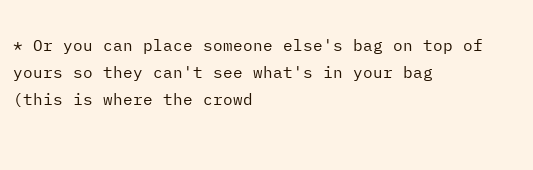* Or you can place someone else's bag on top of yours so they can't see what's in your bag (this is where the crowd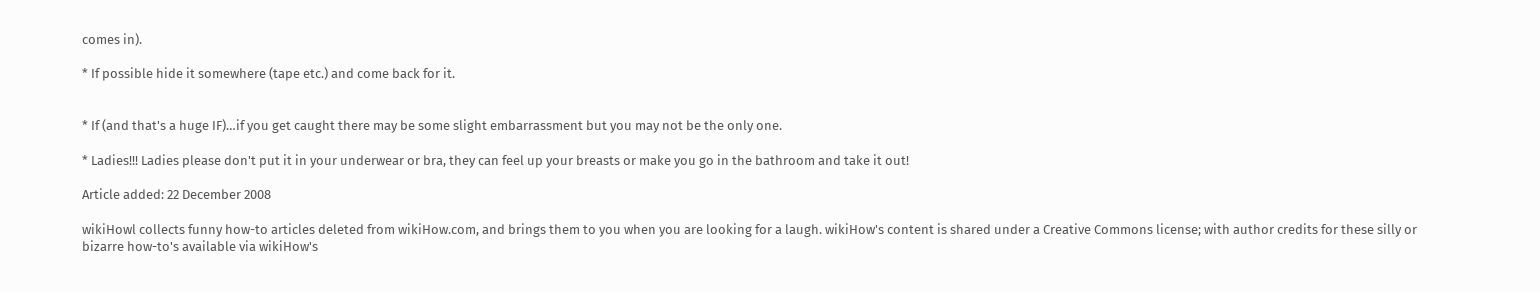comes in).

* If possible hide it somewhere (tape etc.) and come back for it.


* If (and that's a huge IF)…if you get caught there may be some slight embarrassment but you may not be the only one.

* Ladies!!! Ladies please don't put it in your underwear or bra, they can feel up your breasts or make you go in the bathroom and take it out!

Article added: 22 December 2008

wikiHowl collects funny how-to articles deleted from wikiHow.com, and brings them to you when you are looking for a laugh. wikiHow's content is shared under a Creative Commons license; with author credits for these silly or bizarre how-to's available via wikiHow's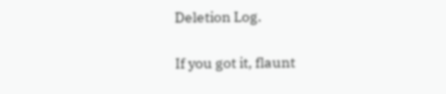Deletion Log.

If you got it, flaunt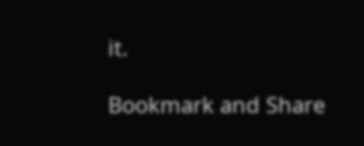it.

Bookmark and Share